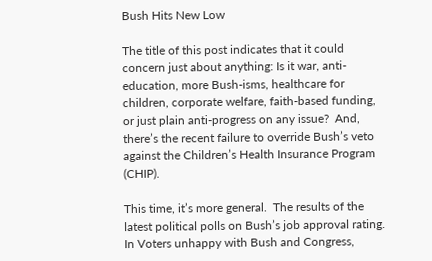Bush Hits New Low

The title of this post indicates that it could concern just about anything: Is it war, anti-education, more Bush-isms, healthcare for children, corporate welfare, faith-based funding, or just plain anti-progress on any issue?  And, there’s the recent failure to override Bush’s veto against the Children’s Health Insurance Program (CHIP).

This time, it’s more general.  The results of the latest political polls on Bush’s job approval rating.  In Voters unhappy with Bush and Congress,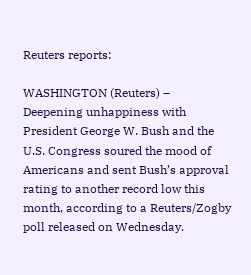Reuters reports:

WASHINGTON (Reuters) – Deepening unhappiness with President George W. Bush and the U.S. Congress soured the mood of Americans and sent Bush’s approval rating to another record low this month, according to a Reuters/Zogby poll released on Wednesday.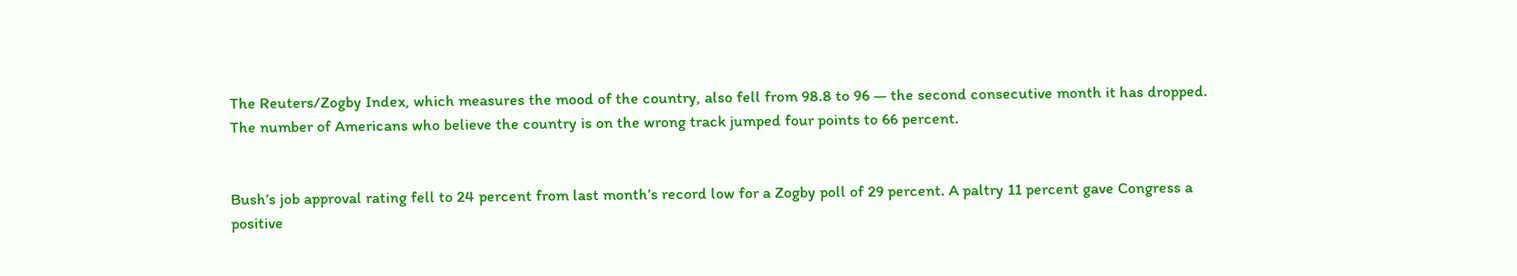The Reuters/Zogby Index, which measures the mood of the country, also fell from 98.8 to 96 — the second consecutive month it has dropped. The number of Americans who believe the country is on the wrong track jumped four points to 66 percent.


Bush’s job approval rating fell to 24 percent from last month’s record low for a Zogby poll of 29 percent. A paltry 11 percent gave Congress a positive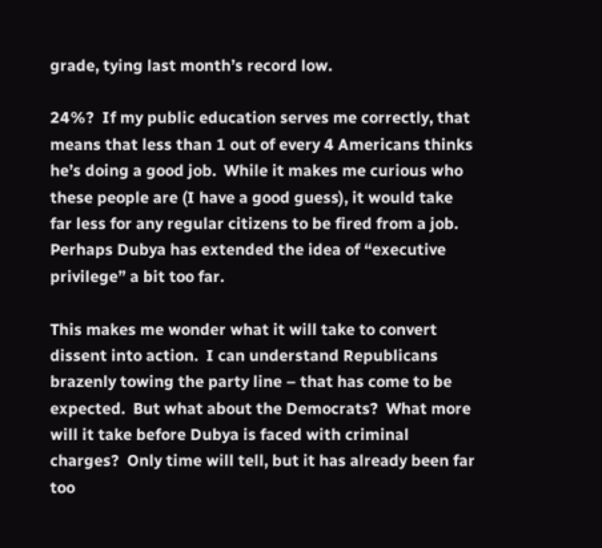grade, tying last month’s record low.

24%?  If my public education serves me correctly, that means that less than 1 out of every 4 Americans thinks he’s doing a good job.  While it makes me curious who these people are (I have a good guess), it would take far less for any regular citizens to be fired from a job.  Perhaps Dubya has extended the idea of “executive privilege” a bit too far.

This makes me wonder what it will take to convert dissent into action.  I can understand Republicans brazenly towing the party line – that has come to be expected.  But what about the Democrats?  What more will it take before Dubya is faced with criminal charges?  Only time will tell, but it has already been far too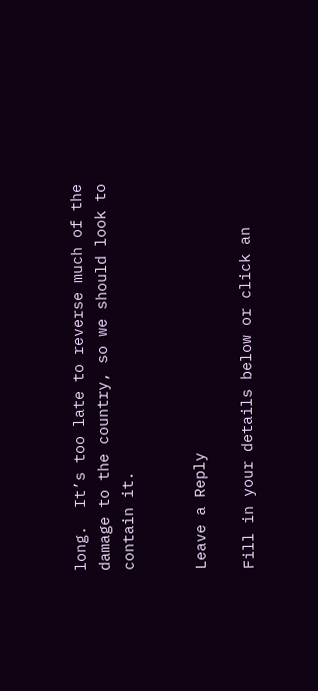long.  It’s too late to reverse much of the damage to the country, so we should look to contain it.


Leave a Reply

Fill in your details below or click an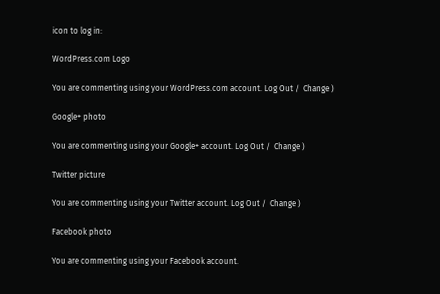icon to log in:

WordPress.com Logo

You are commenting using your WordPress.com account. Log Out /  Change )

Google+ photo

You are commenting using your Google+ account. Log Out /  Change )

Twitter picture

You are commenting using your Twitter account. Log Out /  Change )

Facebook photo

You are commenting using your Facebook account.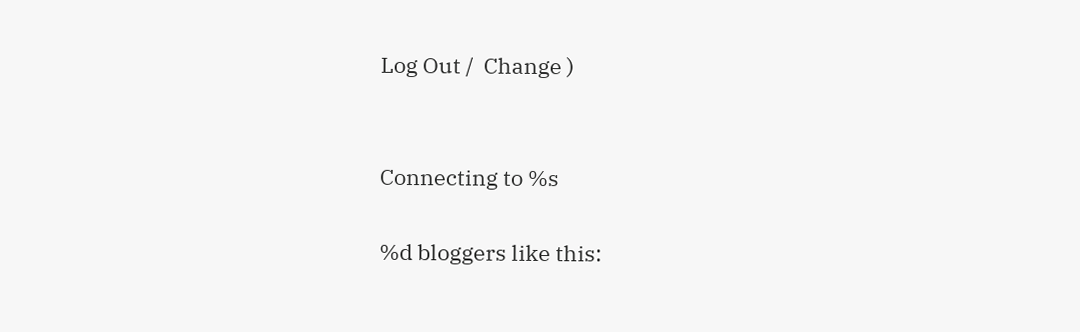Log Out /  Change )


Connecting to %s

%d bloggers like this: